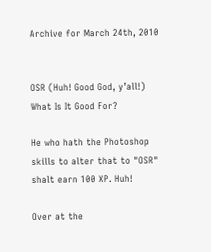Archive for March 24th, 2010


OSR (Huh! Good God, y’all!) What Is It Good For?

He who hath the Photoshop skills to alter that to "OSR" shalt earn 100 XP. Huh!

Over at the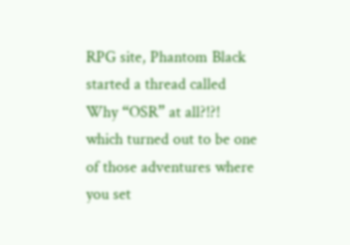RPG site, Phantom Black started a thread called Why “OSR” at all?!?! which turned out to be one of those adventures where you set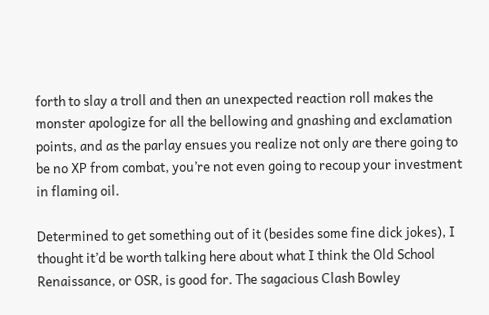forth to slay a troll and then an unexpected reaction roll makes the monster apologize for all the bellowing and gnashing and exclamation points, and as the parlay ensues you realize not only are there going to be no XP from combat, you’re not even going to recoup your investment in flaming oil.

Determined to get something out of it (besides some fine dick jokes), I thought it’d be worth talking here about what I think the Old School Renaissance, or OSR, is good for. The sagacious Clash Bowley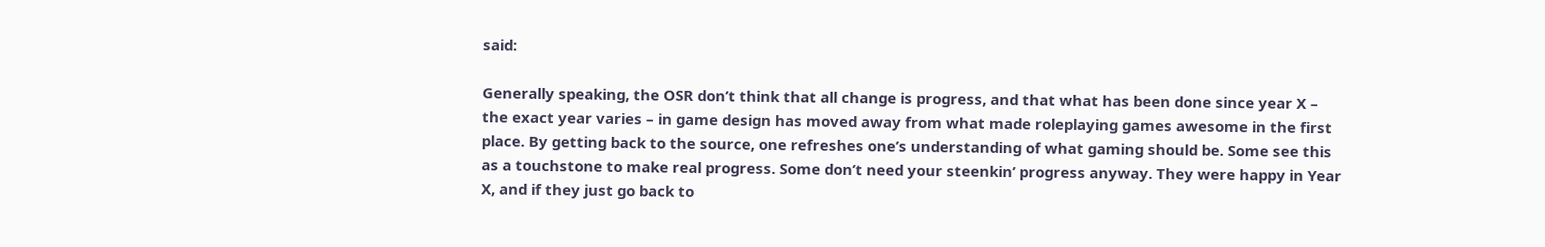said:

Generally speaking, the OSR don’t think that all change is progress, and that what has been done since year X – the exact year varies – in game design has moved away from what made roleplaying games awesome in the first place. By getting back to the source, one refreshes one’s understanding of what gaming should be. Some see this as a touchstone to make real progress. Some don’t need your steenkin’ progress anyway. They were happy in Year X, and if they just go back to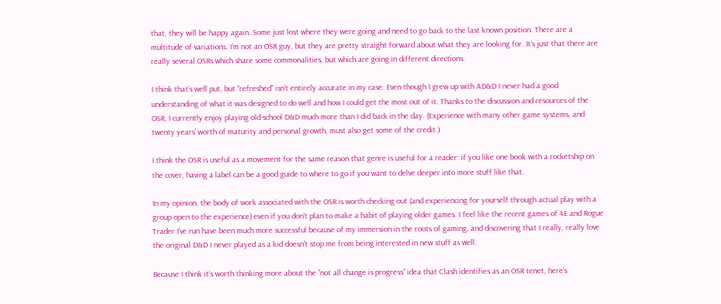that, they will be happy again. Some just lost where they were going and need to go back to the last known position. There are a multitude of variations. I’m not an OSR guy, but they are pretty straight forward about what they are looking for. It’s just that there are really several OSRs which share some commonalities, but which are going in different directions.

I think that’s well put, but “refreshed” isn’t entirely accurate in my case. Even though I grew up with AD&D I never had a good understanding of what it was designed to do well and how I could get the most out of it. Thanks to the discussion and resources of the OSR, I currently enjoy playing old-school D&D much more than I did back in the day. (Experience with many other game systems, and twenty years’ worth of maturity and personal growth, must also get some of the credit.)

I think the OSR is useful as a movement for the same reason that genre is useful for a reader: if you like one book with a rocketship on the cover, having a label can be a good guide to where to go if you want to delve deeper into more stuff like that.

In my opinion, the body of work associated with the OSR is worth checking out (and experiencing for yourself through actual play with a group open to the experience) even if you don’t plan to make a habit of playing older games. I feel like the recent games of 4E and Rogue Trader I’ve run have been much more successful because of my immersion in the roots of gaming, and discovering that I really, really love the original D&D I never played as a kid doesn’t stop me from being interested in new stuff as well.

Because I think it’s worth thinking more about the “not all change is progress” idea that Clash identifies as an OSR tenet, here’s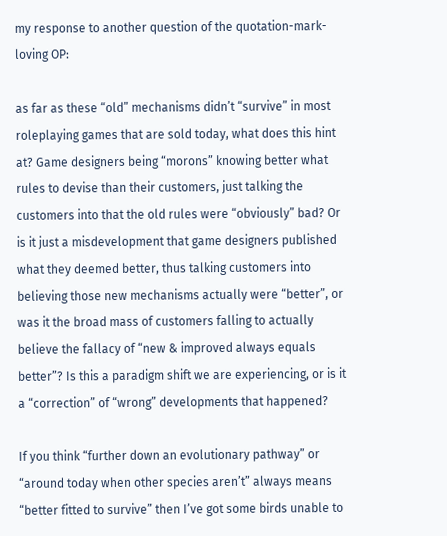my response to another question of the quotation-mark-loving OP:

as far as these “old” mechanisms didn’t “survive” in most roleplaying games that are sold today, what does this hint at? Game designers being “morons” knowing better what rules to devise than their customers, just talking the customers into that the old rules were “obviously” bad? Or is it just a misdevelopment that game designers published what they deemed better, thus talking customers into believing those new mechanisms actually were “better”, or was it the broad mass of customers falling to actually believe the fallacy of “new & improved always equals better”? Is this a paradigm shift we are experiencing, or is it a “correction” of “wrong” developments that happened?

If you think “further down an evolutionary pathway” or “around today when other species aren’t” always means “better fitted to survive” then I’ve got some birds unable to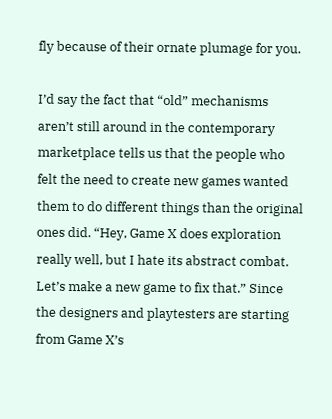fly because of their ornate plumage for you.

I’d say the fact that “old” mechanisms aren’t still around in the contemporary marketplace tells us that the people who felt the need to create new games wanted them to do different things than the original ones did. “Hey, Game X does exploration really well, but I hate its abstract combat. Let’s make a new game to fix that.” Since the designers and playtesters are starting from Game X’s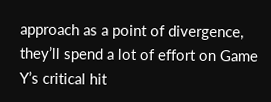approach as a point of divergence, they’ll spend a lot of effort on Game Y’s critical hit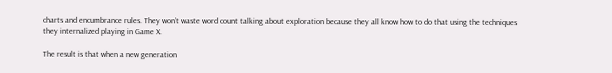charts and encumbrance rules. They won’t waste word count talking about exploration because they all know how to do that using the techniques they internalized playing in Game X.

The result is that when a new generation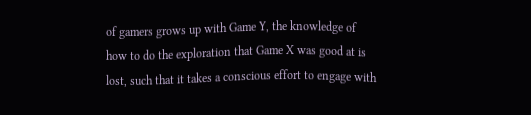of gamers grows up with Game Y, the knowledge of how to do the exploration that Game X was good at is lost, such that it takes a conscious effort to engage with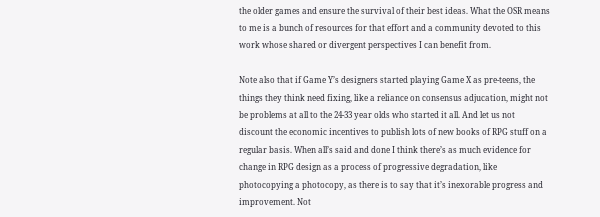the older games and ensure the survival of their best ideas. What the OSR means to me is a bunch of resources for that effort and a community devoted to this work whose shared or divergent perspectives I can benefit from.

Note also that if Game Y’s designers started playing Game X as pre-teens, the things they think need fixing, like a reliance on consensus adjucation, might not be problems at all to the 24-33 year olds who started it all. And let us not discount the economic incentives to publish lots of new books of RPG stuff on a regular basis. When all’s said and done I think there’s as much evidence for change in RPG design as a process of progressive degradation, like photocopying a photocopy, as there is to say that it’s inexorable progress and improvement. Not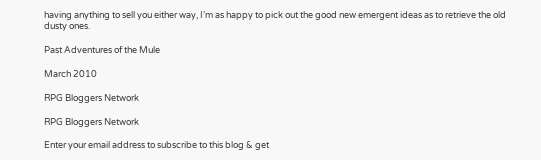having anything to sell you either way, I’m as happy to pick out the good new emergent ideas as to retrieve the old dusty ones.

Past Adventures of the Mule

March 2010

RPG Bloggers Network

RPG Bloggers Network

Enter your email address to subscribe to this blog & get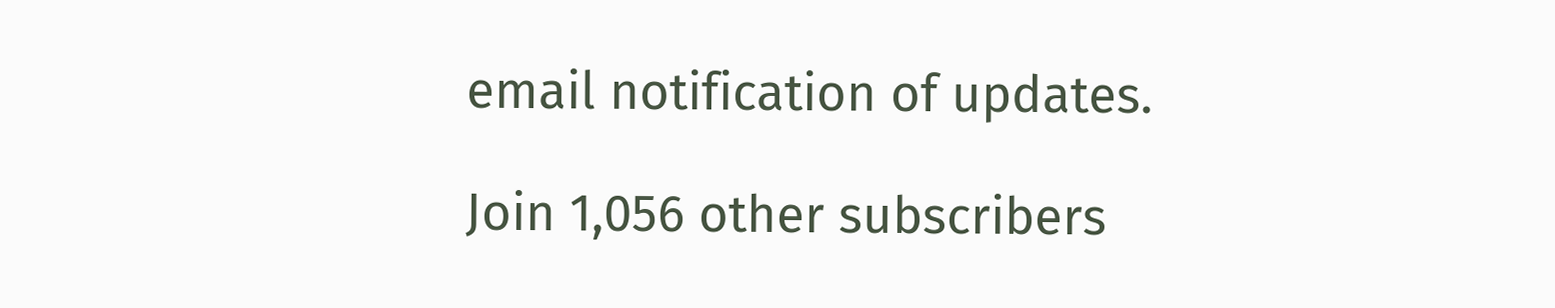email notification of updates.

Join 1,056 other subscribers